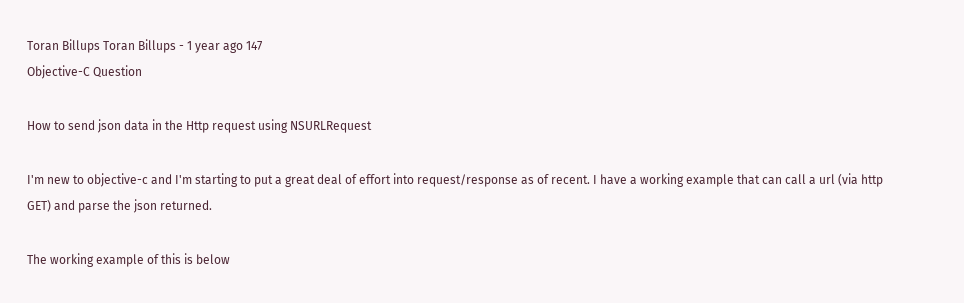Toran Billups Toran Billups - 1 year ago 147
Objective-C Question

How to send json data in the Http request using NSURLRequest

I'm new to objective-c and I'm starting to put a great deal of effort into request/response as of recent. I have a working example that can call a url (via http GET) and parse the json returned.

The working example of this is below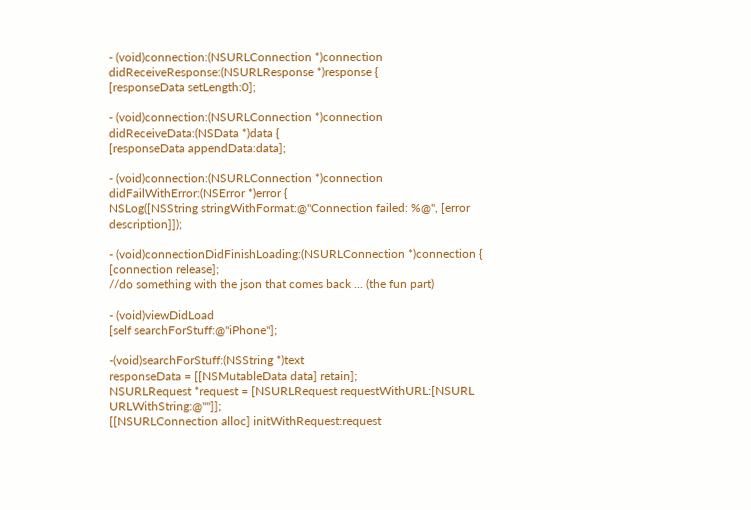- (void)connection:(NSURLConnection *)connection didReceiveResponse:(NSURLResponse *)response {
[responseData setLength:0];

- (void)connection:(NSURLConnection *)connection didReceiveData:(NSData *)data {
[responseData appendData:data];

- (void)connection:(NSURLConnection *)connection didFailWithError:(NSError *)error {
NSLog([NSString stringWithFormat:@"Connection failed: %@", [error description]]);

- (void)connectionDidFinishLoading:(NSURLConnection *)connection {
[connection release];
//do something with the json that comes back ... (the fun part)

- (void)viewDidLoad
[self searchForStuff:@"iPhone"];

-(void)searchForStuff:(NSString *)text
responseData = [[NSMutableData data] retain];
NSURLRequest *request = [NSURLRequest requestWithURL:[NSURL URLWithString:@""]];
[[NSURLConnection alloc] initWithRequest:request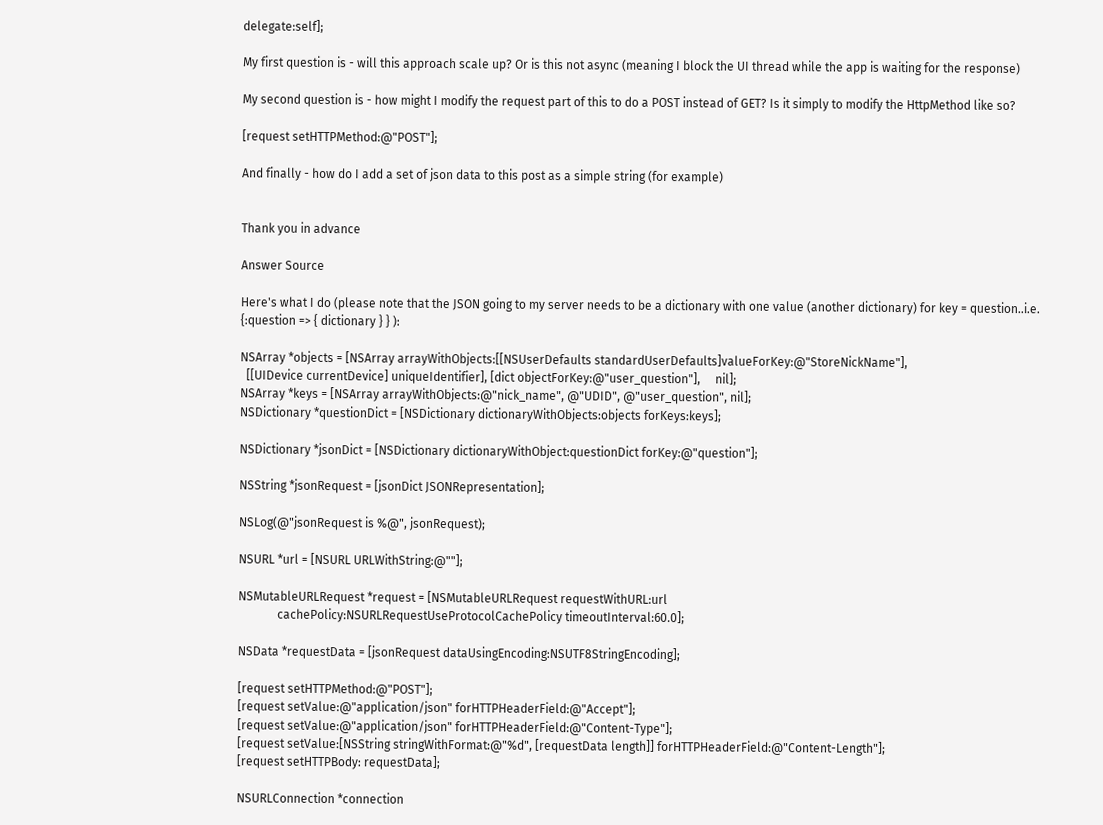delegate:self];

My first question is - will this approach scale up? Or is this not async (meaning I block the UI thread while the app is waiting for the response)

My second question is - how might I modify the request part of this to do a POST instead of GET? Is it simply to modify the HttpMethod like so?

[request setHTTPMethod:@"POST"];

And finally - how do I add a set of json data to this post as a simple string (for example)


Thank you in advance

Answer Source

Here's what I do (please note that the JSON going to my server needs to be a dictionary with one value (another dictionary) for key = question..i.e. {:question => { dictionary } } ):

NSArray *objects = [NSArray arrayWithObjects:[[NSUserDefaults standardUserDefaults]valueForKey:@"StoreNickName"],
  [[UIDevice currentDevice] uniqueIdentifier], [dict objectForKey:@"user_question"],     nil];
NSArray *keys = [NSArray arrayWithObjects:@"nick_name", @"UDID", @"user_question", nil];
NSDictionary *questionDict = [NSDictionary dictionaryWithObjects:objects forKeys:keys];

NSDictionary *jsonDict = [NSDictionary dictionaryWithObject:questionDict forKey:@"question"];

NSString *jsonRequest = [jsonDict JSONRepresentation];

NSLog(@"jsonRequest is %@", jsonRequest);

NSURL *url = [NSURL URLWithString:@""];

NSMutableURLRequest *request = [NSMutableURLRequest requestWithURL:url
             cachePolicy:NSURLRequestUseProtocolCachePolicy timeoutInterval:60.0];

NSData *requestData = [jsonRequest dataUsingEncoding:NSUTF8StringEncoding];

[request setHTTPMethod:@"POST"];
[request setValue:@"application/json" forHTTPHeaderField:@"Accept"];
[request setValue:@"application/json" forHTTPHeaderField:@"Content-Type"];
[request setValue:[NSString stringWithFormat:@"%d", [requestData length]] forHTTPHeaderField:@"Content-Length"];
[request setHTTPBody: requestData];

NSURLConnection *connection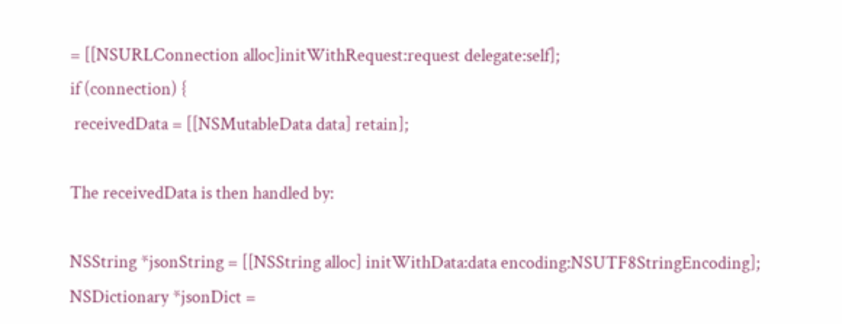= [[NSURLConnection alloc]initWithRequest:request delegate:self];
if (connection) {
 receivedData = [[NSMutableData data] retain];

The receivedData is then handled by:

NSString *jsonString = [[NSString alloc] initWithData:data encoding:NSUTF8StringEncoding];
NSDictionary *jsonDict =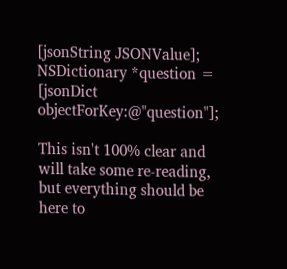[jsonString JSONValue];
NSDictionary *question = [jsonDict objectForKey:@"question"];

This isn't 100% clear and will take some re-reading, but everything should be here to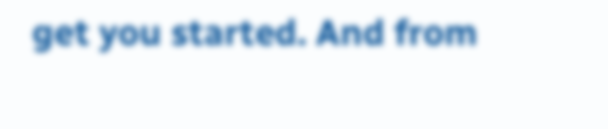get you started. And from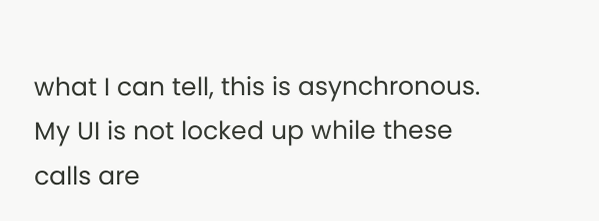what I can tell, this is asynchronous. My UI is not locked up while these calls are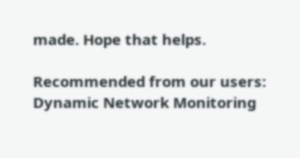made. Hope that helps.

Recommended from our users: Dynamic Network Monitoring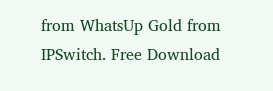from WhatsUp Gold from IPSwitch. Free Download